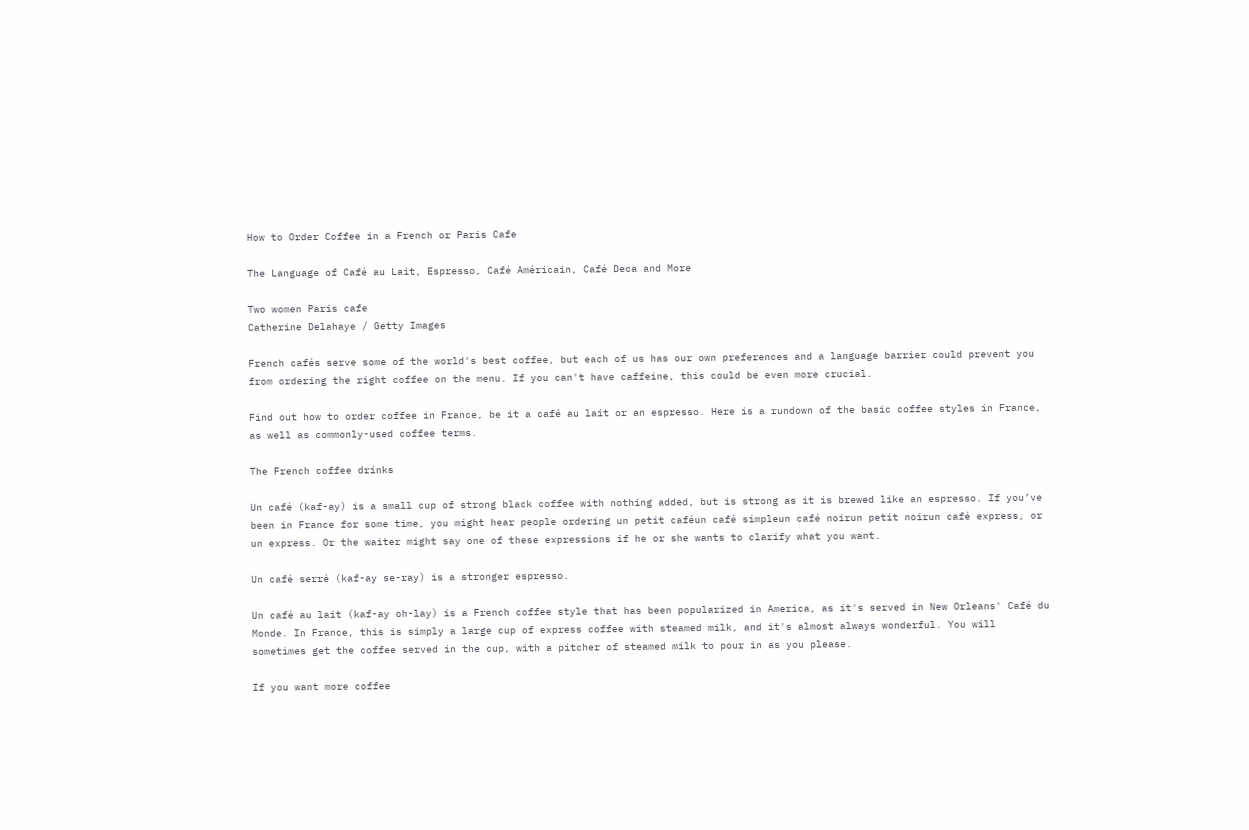How to Order Coffee in a French or Paris Cafe

The Language of Café au Lait, Espresso, Café Américain, Café Deca and More

Two women Paris cafe
Catherine Delahaye / Getty Images

French cafés serve some of the world's best coffee, but each of us has our own preferences and a language barrier could prevent you from ordering the right coffee on the menu. If you can't have caffeine, this could be even more crucial.

Find out how to order coffee in France, be it a café au lait or an espresso. Here is a rundown of the basic coffee styles in France, as well as commonly-used coffee terms.

The French coffee drinks

Un café (kaf-ay) is a small cup of strong black coffee with nothing added, but is strong as it is brewed like an espresso. If you’ve been in France for some time, you might hear people ordering un petit caféun café simpleun café noirun petit noirun café express, or un express. Or the waiter might say one of these expressions if he or she wants to clarify what you want.

Un café serré (kaf-ay se-ray) is a stronger espresso.

Un café au lait (kaf-ay oh-lay) is a French coffee style that has been popularized in America, as it's served in New Orleans' Café du Monde. In France, this is simply a large cup of express coffee with steamed milk, and it's almost always wonderful. You will sometimes get the coffee served in the cup, with a pitcher of steamed milk to pour in as you please.

If you want more coffee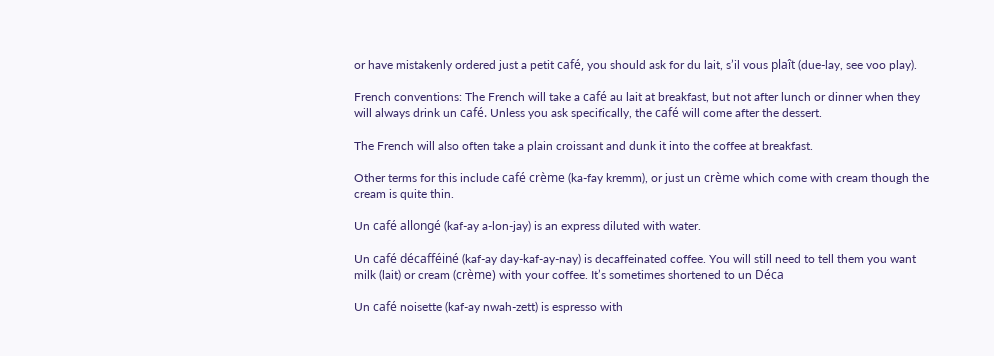or have mistakenly ordered just a petit café, you should ask for du lait, s’il vous plaît (due-lay, see voo play).

French conventions: The French will take a café au lait at breakfast, but not after lunch or dinner when they will always drink un café. Unless you ask specifically, the café will come after the dessert.

The French will also often take a plain croissant and dunk it into the coffee at breakfast.

Other terms for this include café crème (ka-fay kremm), or just un crème which come with cream though the cream is quite thin.

Un café allongé (kaf-ay a-lon-jay) is an express diluted with water.

Un café décafféiné (kaf-ay day-kaf-ay-nay) is decaffeinated coffee. You will still need to tell them you want milk (lait) or cream (crème) with your coffee. It’s sometimes shortened to un Déca

Un café noisette (kaf-ay nwah-zett) is espresso with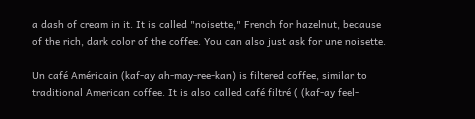a dash of cream in it. It is called "noisette," French for hazelnut, because of the rich, dark color of the coffee. You can also just ask for une noisette.

Un café Américain (kaf-ay ah-may-ree-kan) is filtered coffee, similar to traditional American coffee. It is also called café filtré ( (kaf-ay feel-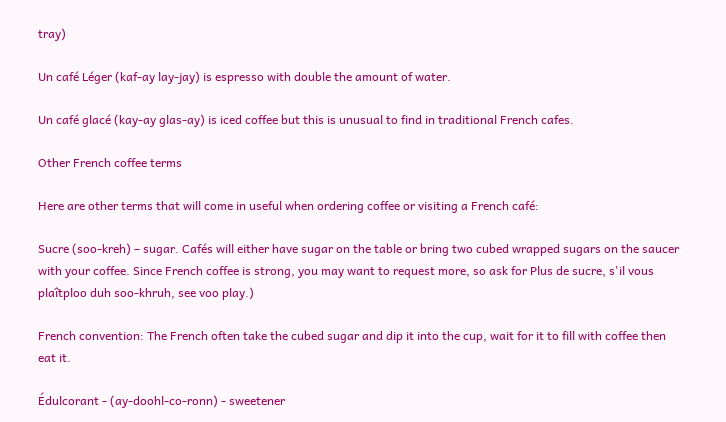tray)

Un café Léger (kaf-ay lay-jay) is espresso with double the amount of water.

Un café glacé (kay-ay glas-ay) is iced coffee but this is unusual to find in traditional French cafes.

Other French coffee terms

Here are other terms that will come in useful when ordering coffee or visiting a French café:

Sucre (soo-kreh) – sugar. Cafés will either have sugar on the table or bring two cubed wrapped sugars on the saucer with your coffee. Since French coffee is strong, you may want to request more, so ask for Plus de sucre, s'il vous plaîtploo duh soo-khruh, see voo play.)

French convention: The French often take the cubed sugar and dip it into the cup, wait for it to fill with coffee then eat it.

Édulcorant - (ay-doohl-co-ronn) - sweetener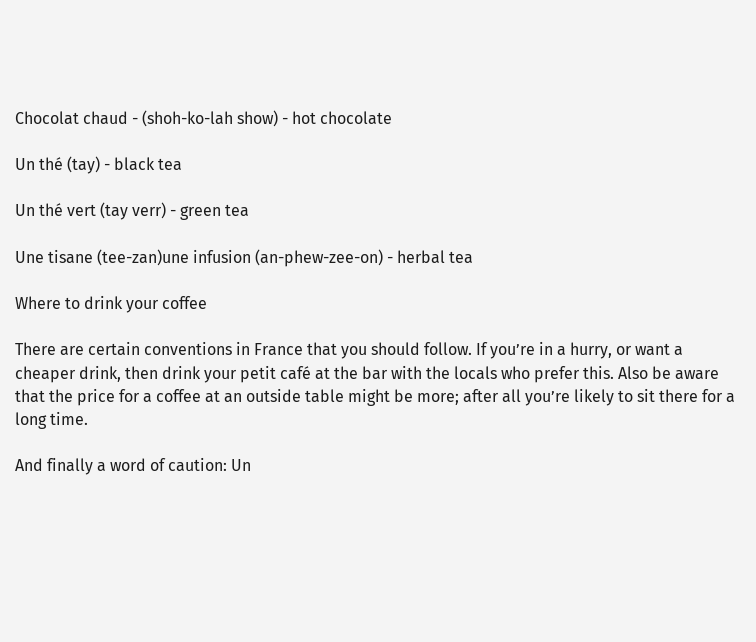Chocolat chaud - (shoh-ko-lah show) - hot chocolate

Un thé (tay) - black tea

Un thé vert (tay verr) - green tea

Une tisane (tee-zan)une infusion (an-phew-zee-on) - herbal tea

Where to drink your coffee

There are certain conventions in France that you should follow. If you’re in a hurry, or want a cheaper drink, then drink your petit café at the bar with the locals who prefer this. Also be aware that the price for a coffee at an outside table might be more; after all you’re likely to sit there for a long time.

And finally a word of caution: Un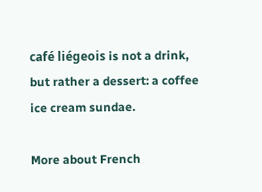café liégeois is not a drink, but rather a dessert: a coffee ice cream sundae.

More about French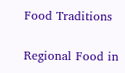Food Traditions

Regional Food in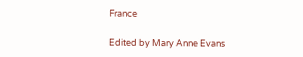France

Edited by Mary Anne Evans